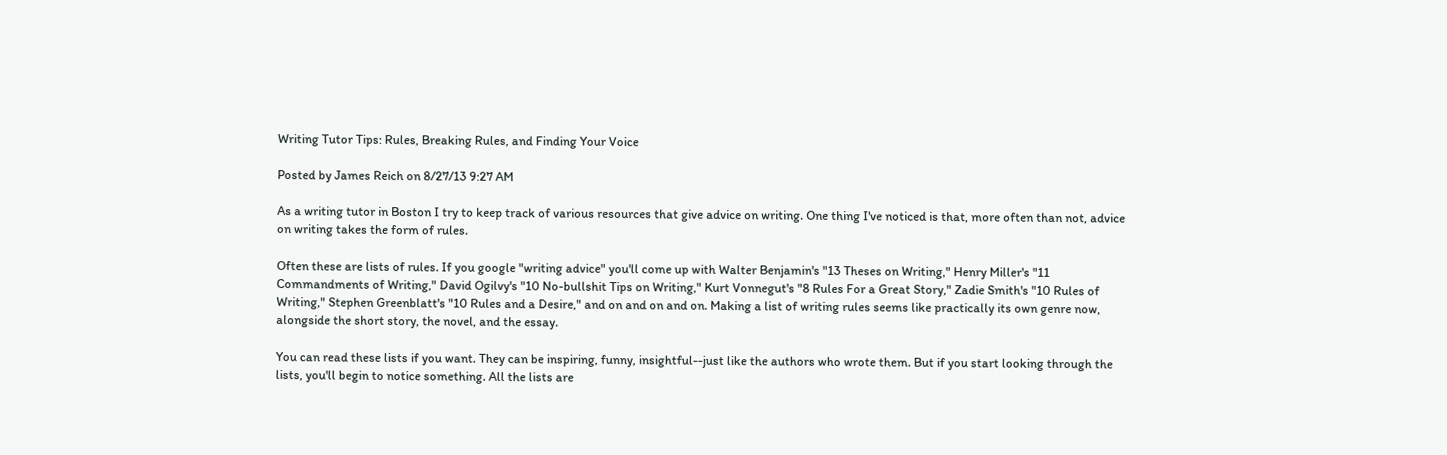Writing Tutor Tips: Rules, Breaking Rules, and Finding Your Voice

Posted by James Reich on 8/27/13 9:27 AM

As a writing tutor in Boston I try to keep track of various resources that give advice on writing. One thing I've noticed is that, more often than not, advice on writing takes the form of rules.

Often these are lists of rules. If you google "writing advice" you'll come up with Walter Benjamin's "13 Theses on Writing," Henry Miller's "11 Commandments of Writing," David Ogilvy's "10 No-bullshit Tips on Writing," Kurt Vonnegut's "8 Rules For a Great Story," Zadie Smith's "10 Rules of Writing," Stephen Greenblatt's "10 Rules and a Desire," and on and on and on. Making a list of writing rules seems like practically its own genre now, alongside the short story, the novel, and the essay.

You can read these lists if you want. They can be inspiring, funny, insightful--just like the authors who wrote them. But if you start looking through the lists, you'll begin to notice something. All the lists are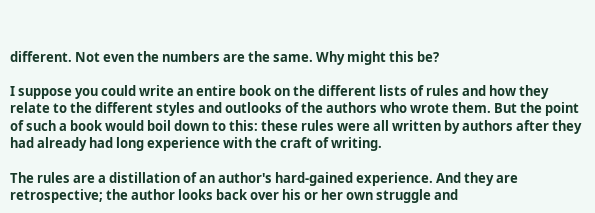different. Not even the numbers are the same. Why might this be?

I suppose you could write an entire book on the different lists of rules and how they relate to the different styles and outlooks of the authors who wrote them. But the point of such a book would boil down to this: these rules were all written by authors after they had already had long experience with the craft of writing.

The rules are a distillation of an author's hard-gained experience. And they are retrospective; the author looks back over his or her own struggle and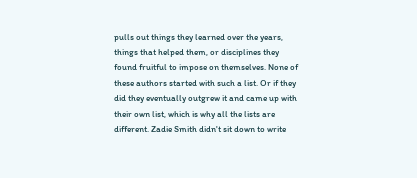pulls out things they learned over the years, things that helped them, or disciplines they found fruitful to impose on themselves. None of these authors started with such a list. Or if they did they eventually outgrew it and came up with their own list, which is why all the lists are different. Zadie Smith didn't sit down to write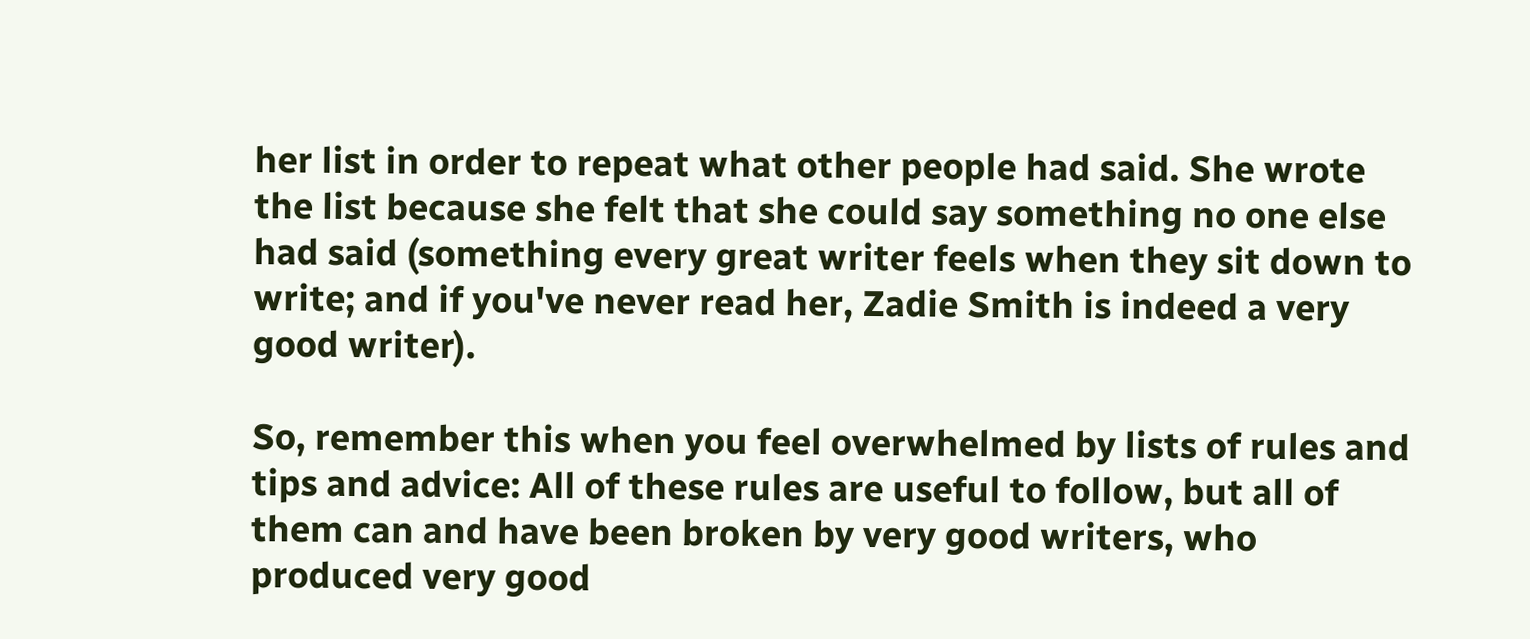her list in order to repeat what other people had said. She wrote the list because she felt that she could say something no one else had said (something every great writer feels when they sit down to write; and if you've never read her, Zadie Smith is indeed a very good writer).

So, remember this when you feel overwhelmed by lists of rules and tips and advice: All of these rules are useful to follow, but all of them can and have been broken by very good writers, who produced very good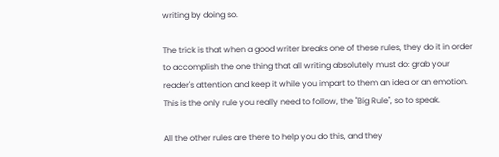writing by doing so.

The trick is that when a good writer breaks one of these rules, they do it in order to accomplish the one thing that all writing absolutely must do: grab your reader's attention and keep it while you impart to them an idea or an emotion. This is the only rule you really need to follow, the "Big Rule", so to speak.

All the other rules are there to help you do this, and they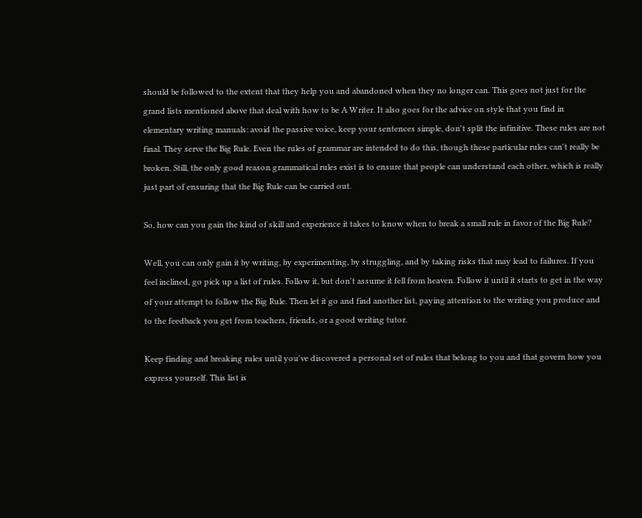should be followed to the extent that they help you and abandoned when they no longer can. This goes not just for the grand lists mentioned above that deal with how to be A Writer. It also goes for the advice on style that you find in elementary writing manuals: avoid the passive voice, keep your sentences simple, don't split the infinitive. These rules are not final. They serve the Big Rule. Even the rules of grammar are intended to do this, though these particular rules can't really be broken. Still, the only good reason grammatical rules exist is to ensure that people can understand each other, which is really just part of ensuring that the Big Rule can be carried out.

So, how can you gain the kind of skill and experience it takes to know when to break a small rule in favor of the Big Rule?

Well, you can only gain it by writing, by experimenting, by struggling, and by taking risks that may lead to failures. If you feel inclined, go pick up a list of rules. Follow it, but don't assume it fell from heaven. Follow it until it starts to get in the way of your attempt to follow the Big Rule. Then let it go and find another list, paying attention to the writing you produce and to the feedback you get from teachers, friends, or a good writing tutor.

Keep finding and breaking rules until you've discovered a personal set of rules that belong to you and that govern how you express yourself. This list is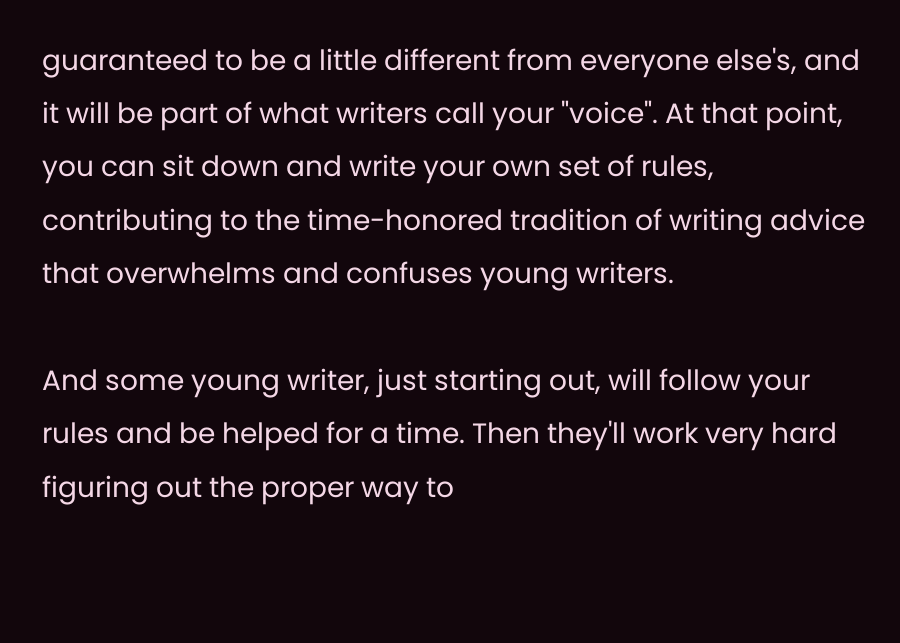guaranteed to be a little different from everyone else's, and it will be part of what writers call your "voice". At that point, you can sit down and write your own set of rules, contributing to the time-honored tradition of writing advice that overwhelms and confuses young writers.

And some young writer, just starting out, will follow your rules and be helped for a time. Then they'll work very hard figuring out the proper way to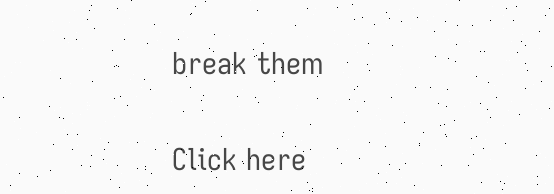break them

Click here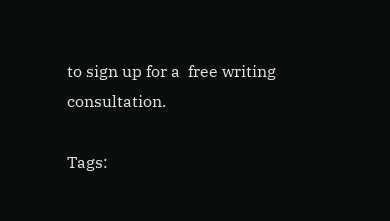to sign up for a  free writing consultation.

Tags: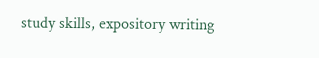study skills, expository writing